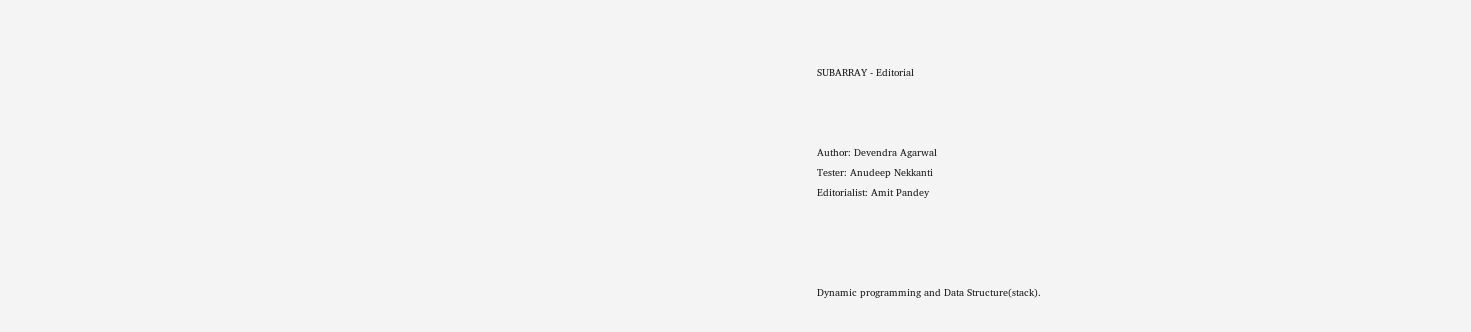SUBARRAY - Editorial



Author: Devendra Agarwal
Tester: Anudeep Nekkanti
Editorialist: Amit Pandey




Dynamic programming and Data Structure(stack).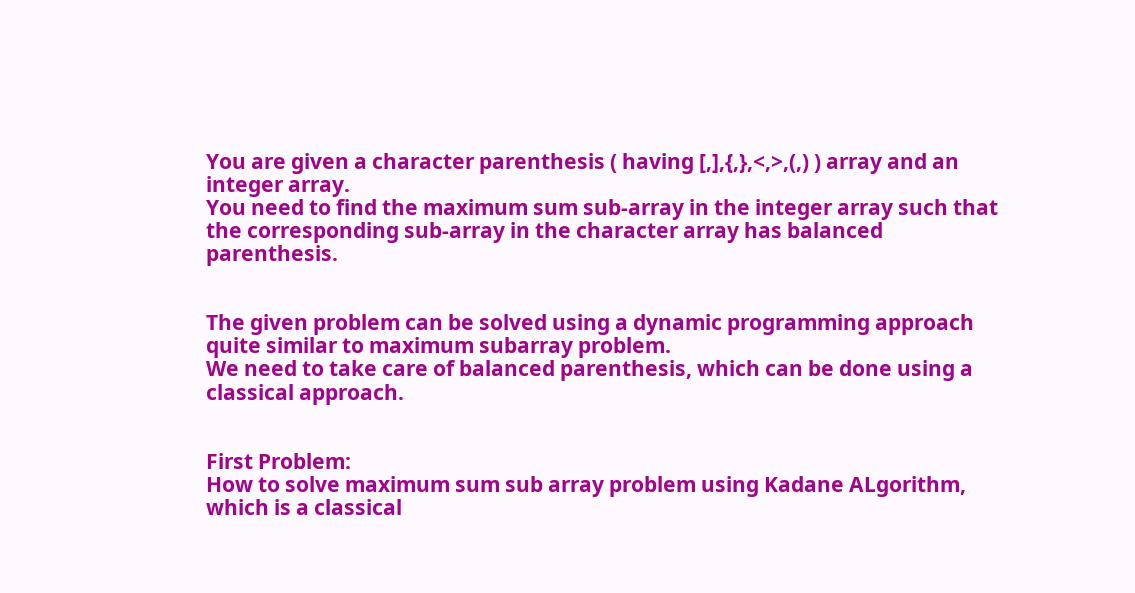You are given a character parenthesis ( having [,],{,},<,>,(,) ) array and an integer array.
You need to find the maximum sum sub-array in the integer array such that the corresponding sub-array in the character array has balanced parenthesis.


The given problem can be solved using a dynamic programming approach quite similar to maximum subarray problem.
We need to take care of balanced parenthesis, which can be done using a classical approach.


First Problem:
How to solve maximum sum sub array problem using Kadane ALgorithm, which is a classical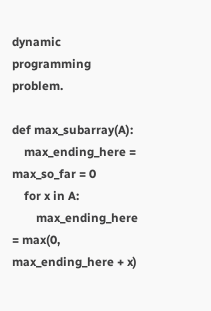dynamic programming problem.

def max_subarray(A):
    max_ending_here = max_so_far = 0
    for x in A:
        max_ending_here = max(0, max_ending_here + x)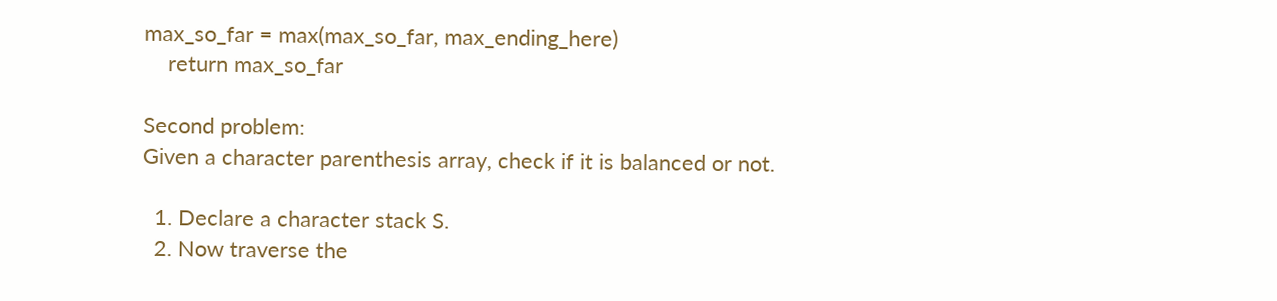max_so_far = max(max_so_far, max_ending_here)
    return max_so_far

Second problem:
Given a character parenthesis array, check if it is balanced or not.

  1. Declare a character stack S.
  2. Now traverse the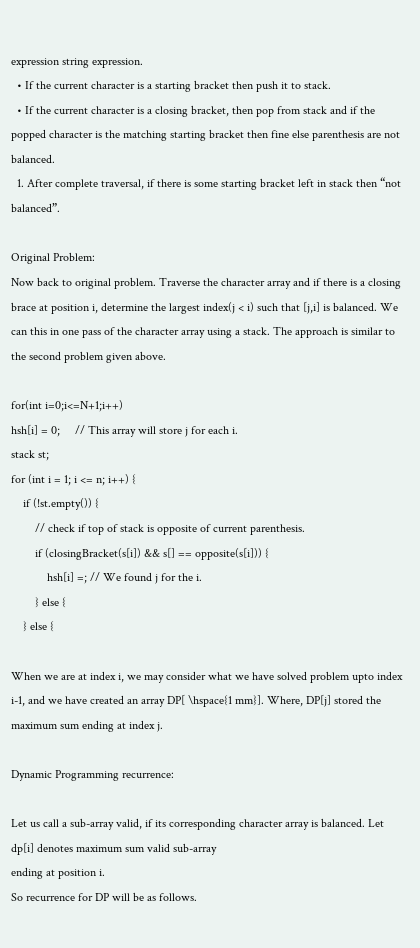expression string expression.
  • If the current character is a starting bracket then push it to stack.
  • If the current character is a closing bracket, then pop from stack and if the popped character is the matching starting bracket then fine else parenthesis are not balanced.
  1. After complete traversal, if there is some starting bracket left in stack then “not balanced”.

Original Problem:
Now back to original problem. Traverse the character array and if there is a closing brace at position i, determine the largest index(j < i) such that [j,i] is balanced. We can this in one pass of the character array using a stack. The approach is similar to the second problem given above.

for(int i=0;i<=N+1;i++)
hsh[i] = 0;     // This array will store j for each i.
stack st;
for (int i = 1; i <= n; i++) {
    if (!st.empty()) {
        // check if top of stack is opposite of current parenthesis.
        if (closingBracket(s[i]) && s[] == opposite(s[i])) {
            hsh[i] =; // We found j for the i.
        } else {
    } else {

When we are at index i, we may consider what we have solved problem upto index i-1, and we have created an array DP[ \hspace{1 mm}]. Where, DP[j] stored the maximum sum ending at index j.

Dynamic Programming recurrence:

Let us call a sub-array valid, if its corresponding character array is balanced. Let dp[i] denotes maximum sum valid sub-array
ending at position i.
So recurrence for DP will be as follows.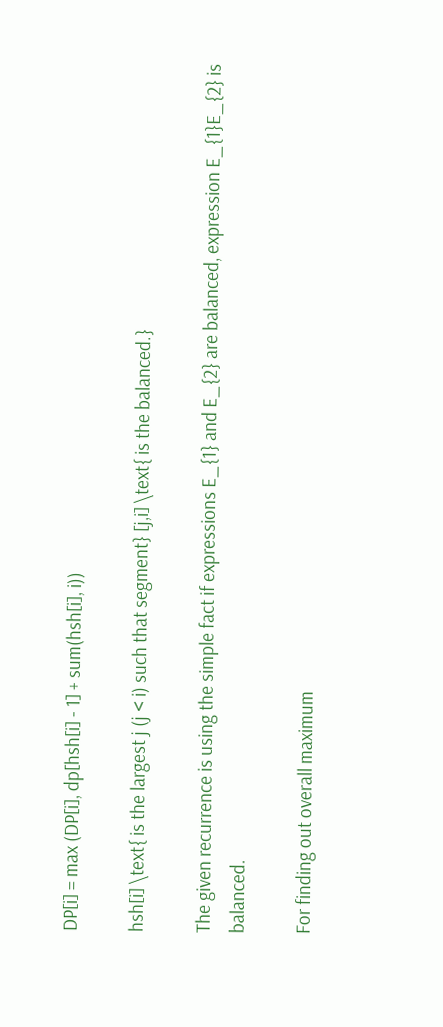DP[i] = max (DP[i], dp[hsh[i] - 1] + sum(hsh[i], i))

hsh[i] \text{ is the largest j (j < i) such that segment} [j,i] \text{ is the balanced.}

The given recurrence is using the simple fact if expressions E_{1} and E_{2} are balanced, expression E_{1}E_{2} is balanced.

For finding out overall maximum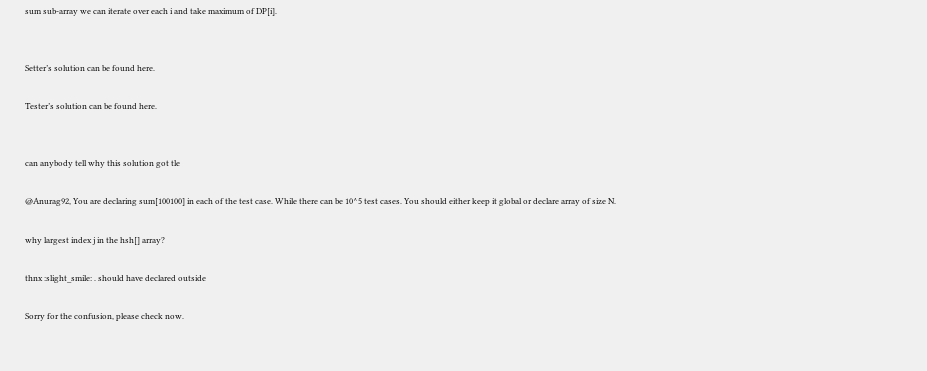sum sub-array we can iterate over each i and take maximum of DP[i].


Setter’s solution can be found here.

Tester’s solution can be found here.


can anybody tell why this solution got tle

@Anurag92, You are declaring sum[100100] in each of the test case. While there can be 10^5 test cases. You should either keep it global or declare array of size N.

why largest index j in the hsh[] array?

thnx :slight_smile: . should have declared outside

Sorry for the confusion, please check now.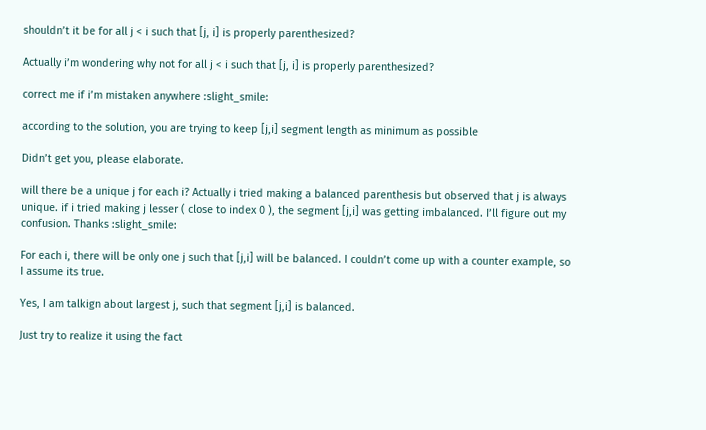shouldn’t it be for all j < i such that [j, i] is properly parenthesized?

Actually i’m wondering why not for all j < i such that [j, i] is properly parenthesized?

correct me if i’m mistaken anywhere :slight_smile:

according to the solution, you are trying to keep [j,i] segment length as minimum as possible

Didn’t get you, please elaborate.

will there be a unique j for each i? Actually i tried making a balanced parenthesis but observed that j is always unique. if i tried making j lesser ( close to index 0 ), the segment [j,i] was getting imbalanced. I’ll figure out my confusion. Thanks :slight_smile:

For each i, there will be only one j such that [j,i] will be balanced. I couldn’t come up with a counter example, so I assume its true.

Yes, I am talkign about largest j, such that segment [j,i] is balanced.

Just try to realize it using the fact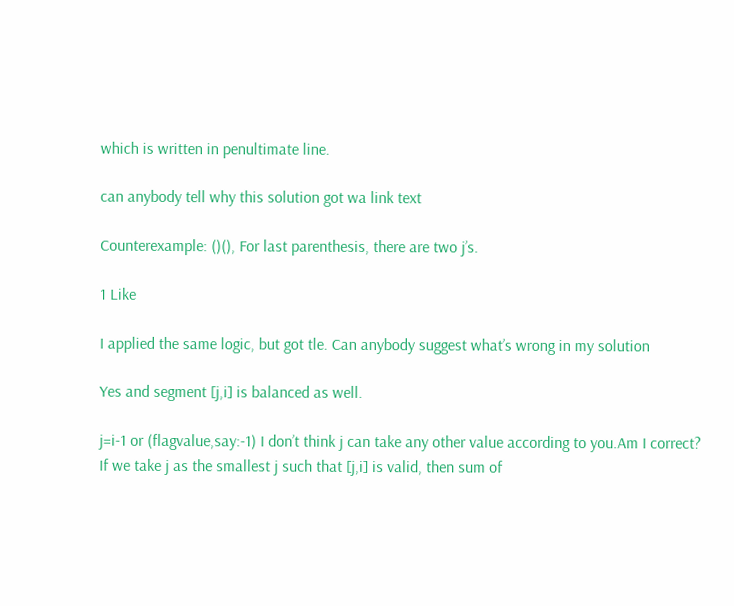which is written in penultimate line.

can anybody tell why this solution got wa link text

Counterexample: ()(), For last parenthesis, there are two j’s.

1 Like

I applied the same logic, but got tle. Can anybody suggest what’s wrong in my solution

Yes and segment [j,i] is balanced as well.

j=i-1 or (flagvalue,say:-1) I don’t think j can take any other value according to you.Am I correct?
If we take j as the smallest j such that [j,i] is valid, then sum of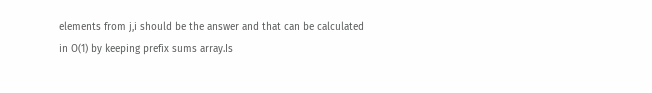elements from j,i should be the answer and that can be calculated in O(1) by keeping prefix sums array.Is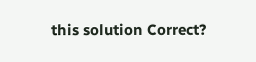this solution Correct?